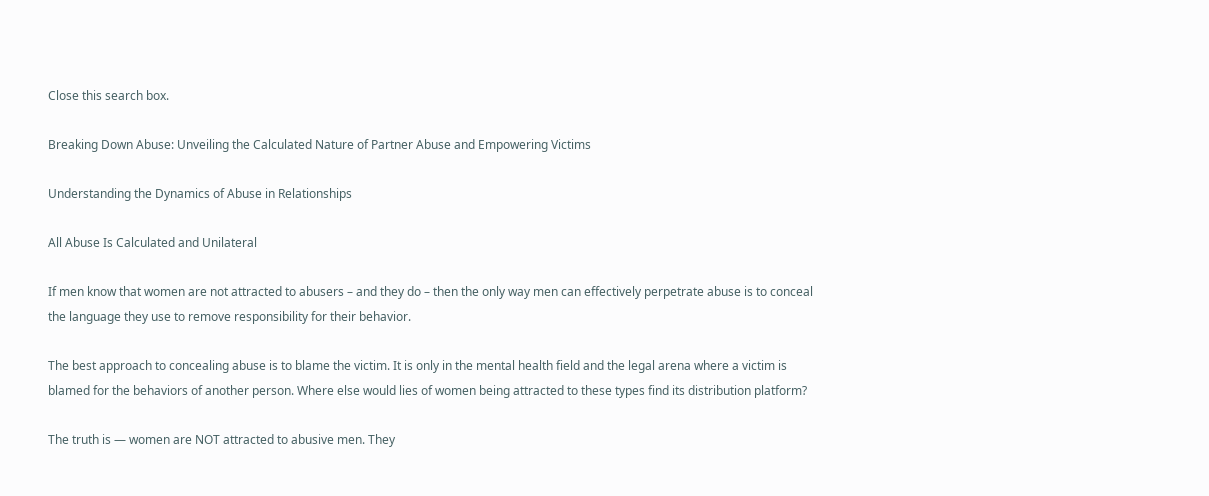Close this search box.

Breaking Down Abuse: Unveiling the Calculated Nature of Partner Abuse and Empowering Victims

Understanding the Dynamics of Abuse in Relationships

All Abuse Is Calculated and Unilateral

If men know that women are not attracted to abusers – and they do – then the only way men can effectively perpetrate abuse is to conceal the language they use to remove responsibility for their behavior.

The best approach to concealing abuse is to blame the victim. It is only in the mental health field and the legal arena where a victim is blamed for the behaviors of another person. Where else would lies of women being attracted to these types find its distribution platform?

The truth is — women are NOT attracted to abusive men. They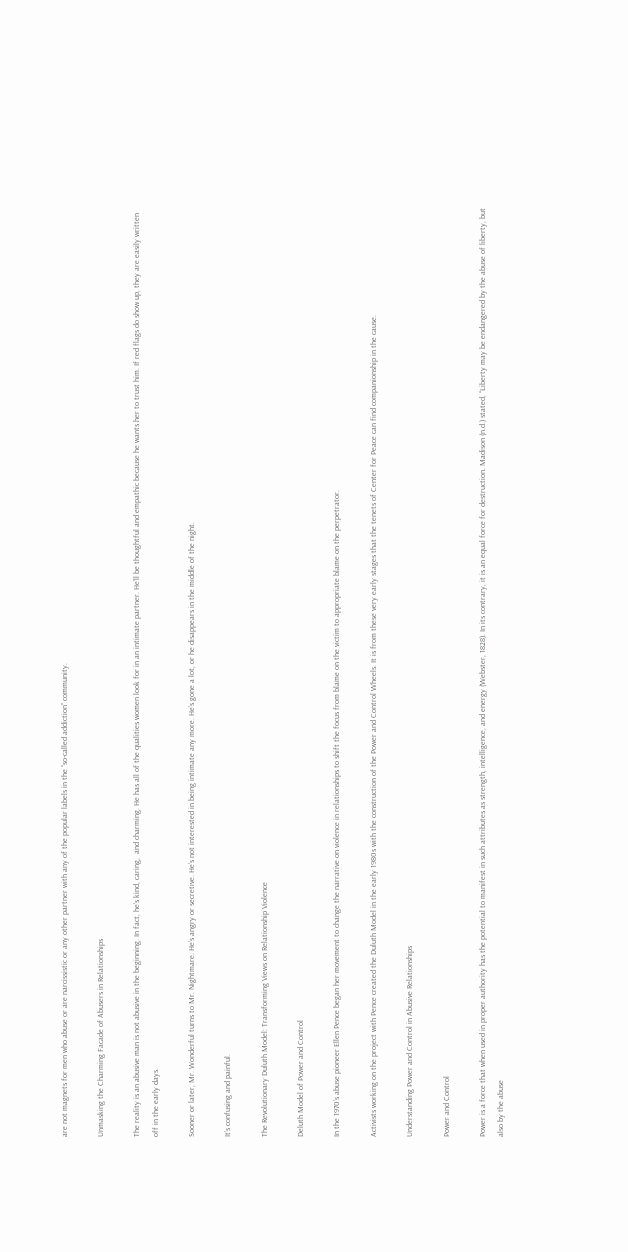are not magnets for men who abuse or are narcissistic or any other partner with any of the popular labels in the “so-called addiction” community.

Unmasking the Charming Facade of Abusers in Relationships

The reality is an abusive man is not abusive in the beginning. In fact, he’s kind, caring,  and charming. He has all of the qualities women look for in an intimate partner. He’ll be thoughtful and empathic because he wants her to trust him. If red flags do show up, they are easily written off in the early days.

Sooner or later, Mr. Wonderful turns to Mr. Nightmare. He’s angry or secretive. He’s not interested in being intimate any more. He’s gone a lot, or he disappears in the middle of the night.

It’s confusing and painful.

The Revolutionary Duluth Model: Transforming Views on Relationship Violence

Deluth Model of Power and Control

In the 1970’s abuse pioneer Ellen Pence began her movement to change the narrative on violence in relationships to shift the focus from blame on the victim to appropriate blame on the perpetrator.

Activists working on the project with Pence created the Duluth Model in the early 1980s with the construction of the Power and Control Wheels. It is from these very early stages that the tenets of Center for Peace can find companionship in the cause.

Understanding Power and Control in Abusive Relationships

Power and Control

Power is a force that when used in proper authority has the potential to manifest in such attributes as strength, intelligence, and energy (Webster, 1828). In its contrary, it is an equal force for destruction. Madison (n.d.) stated, “Liberty may be endangered by the abuse of liberty, but also by the abuse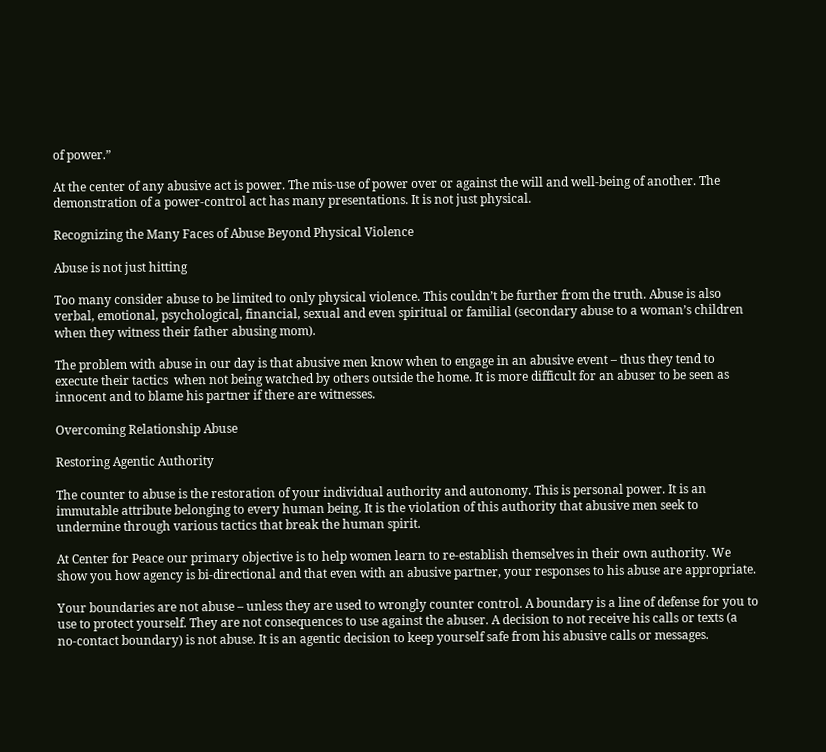of power.”

At the center of any abusive act is power. The mis-use of power over or against the will and well-being of another. The demonstration of a power-control act has many presentations. It is not just physical.

Recognizing the Many Faces of Abuse Beyond Physical Violence

Abuse is not just hitting

Too many consider abuse to be limited to only physical violence. This couldn’t be further from the truth. Abuse is also verbal, emotional, psychological, financial, sexual and even spiritual or familial (secondary abuse to a woman’s children when they witness their father abusing mom).

The problem with abuse in our day is that abusive men know when to engage in an abusive event – thus they tend to execute their tactics  when not being watched by others outside the home. It is more difficult for an abuser to be seen as innocent and to blame his partner if there are witnesses.

Overcoming Relationship Abuse

Restoring Agentic Authority

The counter to abuse is the restoration of your individual authority and autonomy. This is personal power. It is an immutable attribute belonging to every human being. It is the violation of this authority that abusive men seek to undermine through various tactics that break the human spirit.

At Center for Peace our primary objective is to help women learn to re-establish themselves in their own authority. We show you how agency is bi-directional and that even with an abusive partner, your responses to his abuse are appropriate.

Your boundaries are not abuse – unless they are used to wrongly counter control. A boundary is a line of defense for you to use to protect yourself. They are not consequences to use against the abuser. A decision to not receive his calls or texts (a no-contact boundary) is not abuse. It is an agentic decision to keep yourself safe from his abusive calls or messages.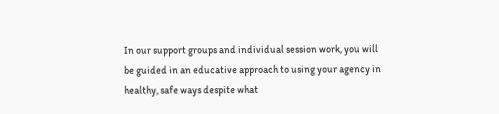In our support groups and individual session work, you will be guided in an educative approach to using your agency in healthy, safe ways despite what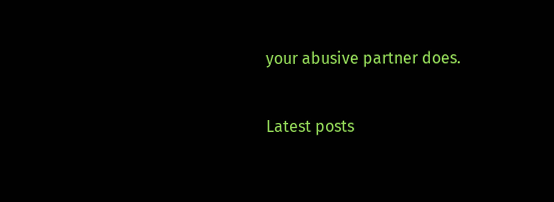your abusive partner does.

Latest posts